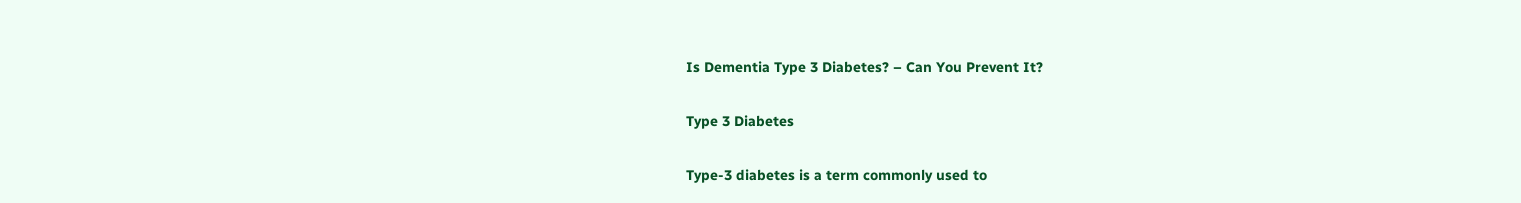Is Dementia Type 3 Diabetes? – Can You Prevent It?

Type 3 Diabetes

Type-3 diabetes is a term commonly used to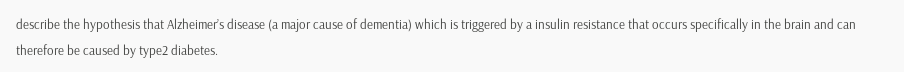describe the hypothesis that Alzheimer’s disease (a major cause of dementia) which is triggered by a insulin resistance that occurs specifically in the brain and can therefore be caused by type2 diabetes.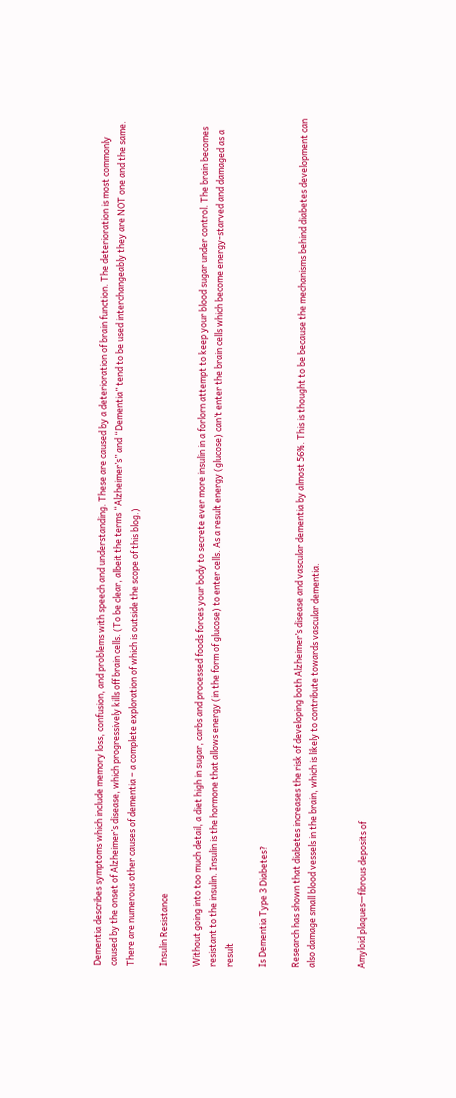Dementia describes symptoms which include memory loss, confusion, and problems with speech and understanding. These are caused by a deterioration of brain function. The deterioration is most commonly caused by the onset of Alzheimer’s disease, which progressively kills off brain cells. (To be clear, albeit the terms “Alzheimer’s” and “Dementia” tend to be used interchangeably they are NOT one and the same. There are numerous other causes of dementia – a complete exploration of which is outside the scope of this blog.)

Insulin Resistance

Without going into too much detail, a diet high in sugar, carbs and processed foods forces your body to secrete ever more insulin in a forlorn attempt to keep your blood sugar under control. The brain becomes resistant to the insulin. Insulin is the hormone that allows energy (in the form of glucose) to enter cells. As a result energy (glucose) can’t enter the brain cells which become energy-starved and damaged as a result

Is Dementia Type 3 Diabetes?

Research has shown that diabetes increases the risk of developing both Alzheimer’s disease and vascular dementia by almost 56%. This is thought to be because the mechanisms behind diabetes development can also damage small blood vessels in the brain, which is likely to contribute towards vascular dementia.


Amyloid plaques—fibrous deposits of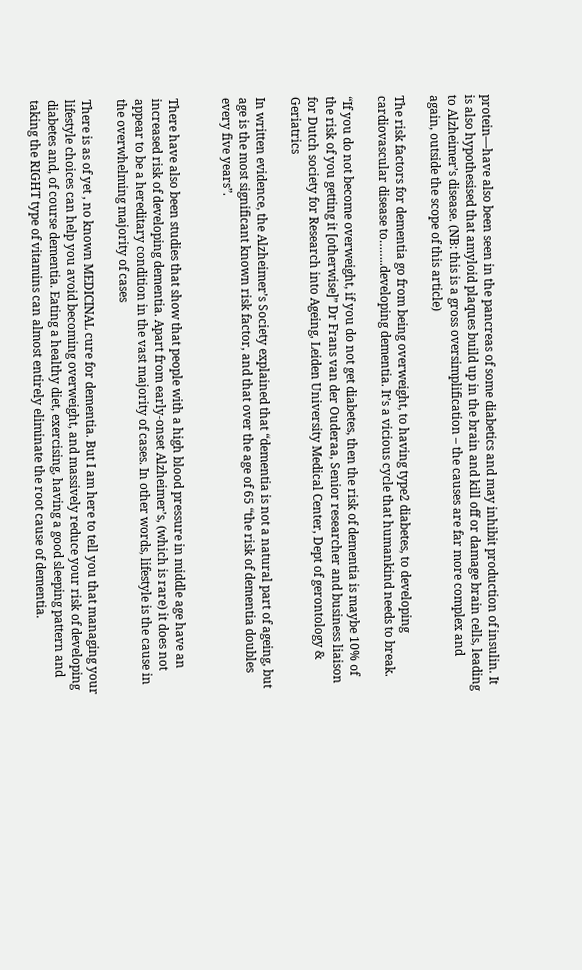protein—have also been seen in the pancreas of some diabetics and may inhibit production of insulin. It is also hypothesised that amyloid plaques build up in the brain and kill off or damage brain cells, leading to Alzheimer’s disease. (NB: this is a gross oversimplification – the causes are far more complex and again, outside the scope of this article)

The risk factors for dementia go from being overweight, to having type2 diabetes, to developing cardiovascular disease to……..developing dementia. It’s a vicious cycle that humankind needs to break.

“If you do not become overweight, if you do not get diabetes, then the risk of dementia is maybe 10% of the risk of you getting it [otherwise]” Dr Frans van der Ouderaa, Senior researcher and business liaison for Dutch society for Research into Ageing, Leiden University Medical Center, Dept of gerontology & Geriatrics

In written evidence, the Alzheimer’s Society explained that “dementia is not a natural part of ageing, but age is the most significant known risk factor, and that over the age of 65 “the risk of dementia doubles every five years”.


There have also been studies that show that people with a high blood pressure in middle age have an increased risk of developing dementia. Apart from early-onset Alzheimer’s, (which is rare) it does not appear to be a hereditary condition in the vast majority of cases. In other words, lifestyle is the cause in the overwhelming majority of cases

There is as of yet , no known MEDICINAL cure for dementia. But I am here to tell you that managing your lifestyle choices can help you avoid becoming overweight, and massively reduce your risk of developing diabetes and, of course dementia. Eating a healthy diet, exercising, having a good sleeping pattern and taking the RIGHT type of vitamins can almost entirely eliminate the root cause of dementia.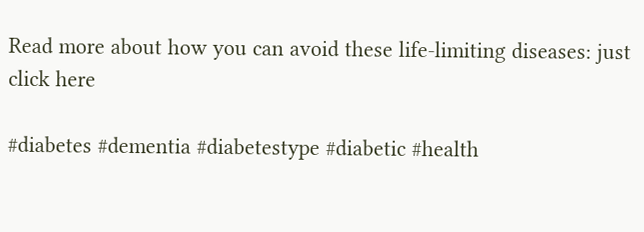Read more about how you can avoid these life-limiting diseases: just click here

#diabetes #dementia #diabetestype #diabetic #health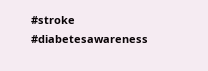#stroke #diabetesawareness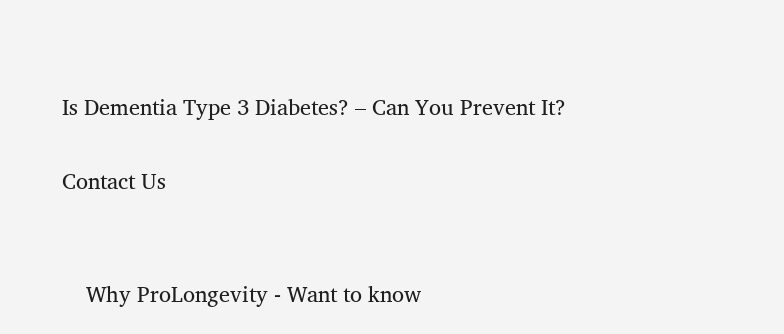Is Dementia Type 3 Diabetes? – Can You Prevent It?

Contact Us


    Why ProLongevity - Want to know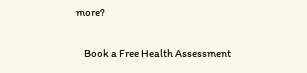more?

    Book a Free Health Assessment